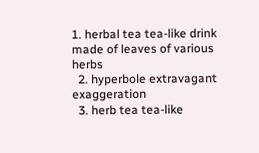1. herbal tea tea-like drink made of leaves of various herbs
  2. hyperbole extravagant exaggeration
  3. herb tea tea-like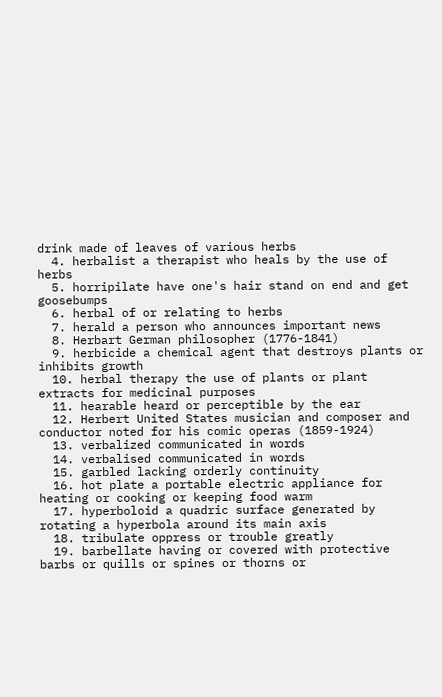drink made of leaves of various herbs
  4. herbalist a therapist who heals by the use of herbs
  5. horripilate have one's hair stand on end and get goosebumps
  6. herbal of or relating to herbs
  7. herald a person who announces important news
  8. Herbart German philosopher (1776-1841)
  9. herbicide a chemical agent that destroys plants or inhibits growth
  10. herbal therapy the use of plants or plant extracts for medicinal purposes
  11. hearable heard or perceptible by the ear
  12. Herbert United States musician and composer and conductor noted for his comic operas (1859-1924)
  13. verbalized communicated in words
  14. verbalised communicated in words
  15. garbled lacking orderly continuity
  16. hot plate a portable electric appliance for heating or cooking or keeping food warm
  17. hyperboloid a quadric surface generated by rotating a hyperbola around its main axis
  18. tribulate oppress or trouble greatly
  19. barbellate having or covered with protective barbs or quills or spines or thorns or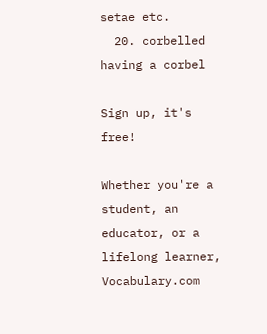setae etc.
  20. corbelled having a corbel

Sign up, it's free!

Whether you're a student, an educator, or a lifelong learner, Vocabulary.com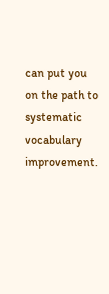can put you on the path to systematic vocabulary improvement.